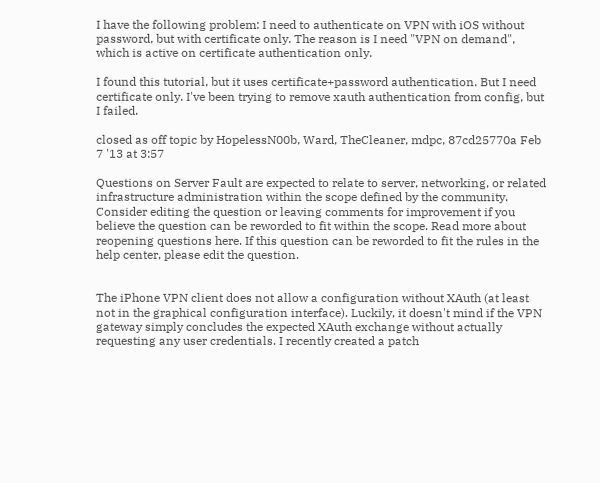I have the following problem: I need to authenticate on VPN with iOS without password, but with certificate only. The reason is I need "VPN on demand", which is active on certificate authentication only.

I found this tutorial, but it uses certificate+password authentication. But I need certificate only. I've been trying to remove xauth authentication from config, but I failed.

closed as off topic by HopelessN00b, Ward, TheCleaner, mdpc, 87cd25770a Feb 7 '13 at 3:57

Questions on Server Fault are expected to relate to server, networking, or related infrastructure administration within the scope defined by the community. Consider editing the question or leaving comments for improvement if you believe the question can be reworded to fit within the scope. Read more about reopening questions here. If this question can be reworded to fit the rules in the help center, please edit the question.


The iPhone VPN client does not allow a configuration without XAuth (at least not in the graphical configuration interface). Luckily, it doesn't mind if the VPN gateway simply concludes the expected XAuth exchange without actually requesting any user credentials. I recently created a patch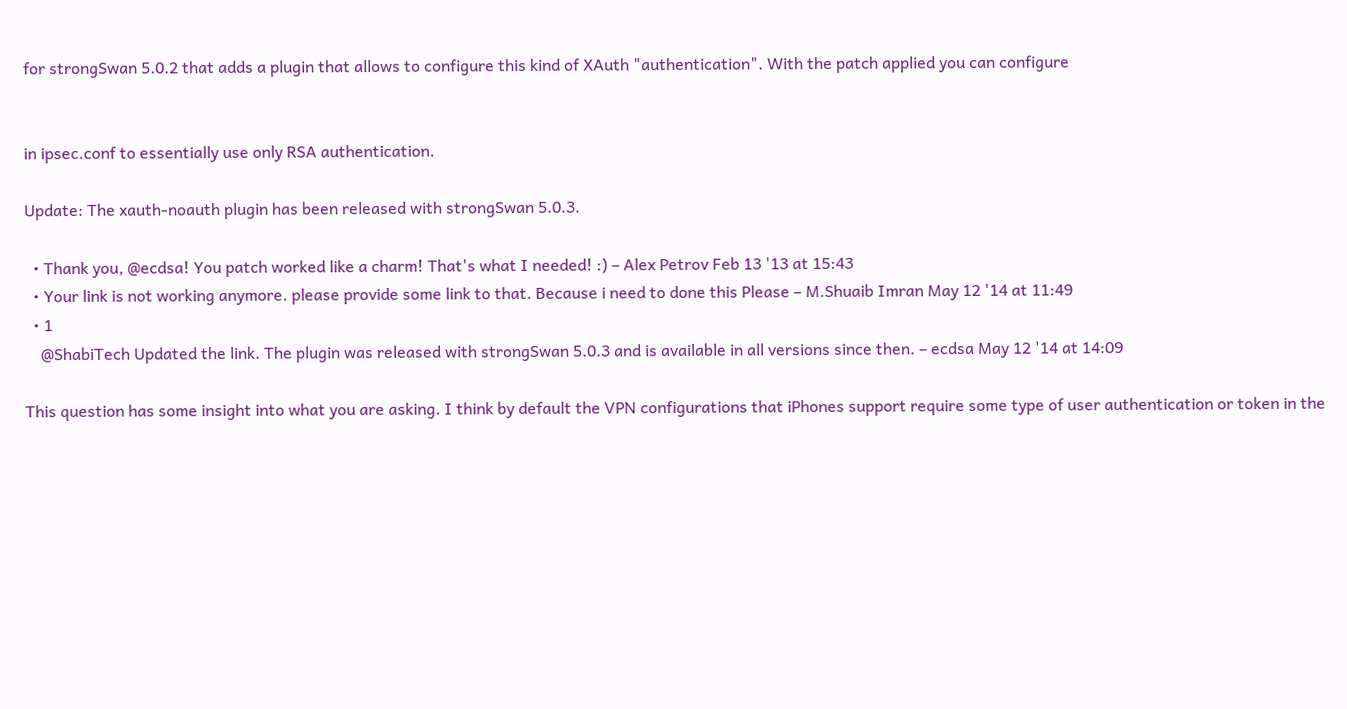for strongSwan 5.0.2 that adds a plugin that allows to configure this kind of XAuth "authentication". With the patch applied you can configure


in ipsec.conf to essentially use only RSA authentication.

Update: The xauth-noauth plugin has been released with strongSwan 5.0.3.

  • Thank you, @ecdsa! You patch worked like a charm! That's what I needed! :) – Alex Petrov Feb 13 '13 at 15:43
  • Your link is not working anymore. please provide some link to that. Because i need to done this Please – M.Shuaib Imran May 12 '14 at 11:49
  • 1
    @ShabiTech Updated the link. The plugin was released with strongSwan 5.0.3 and is available in all versions since then. – ecdsa May 12 '14 at 14:09

This question has some insight into what you are asking. I think by default the VPN configurations that iPhones support require some type of user authentication or token in the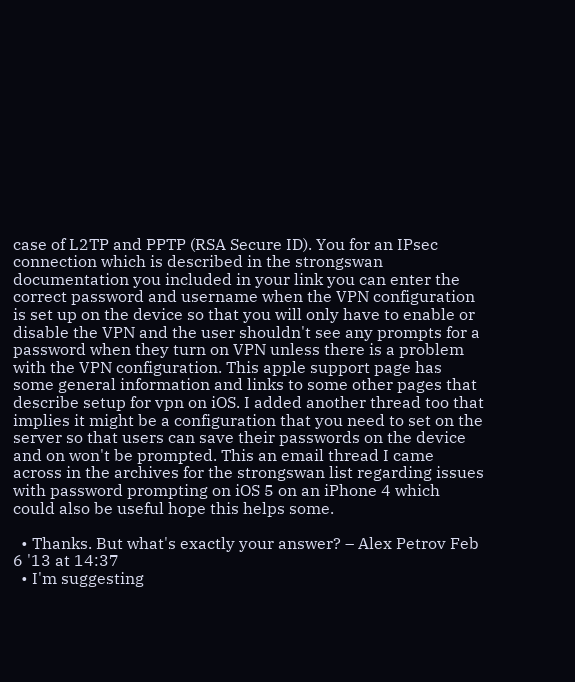case of L2TP and PPTP (RSA Secure ID). You for an IPsec connection which is described in the strongswan documentation you included in your link you can enter the correct password and username when the VPN configuration is set up on the device so that you will only have to enable or disable the VPN and the user shouldn't see any prompts for a password when they turn on VPN unless there is a problem with the VPN configuration. This apple support page has some general information and links to some other pages that describe setup for vpn on iOS. I added another thread too that implies it might be a configuration that you need to set on the server so that users can save their passwords on the device and on won't be prompted. This an email thread I came across in the archives for the strongswan list regarding issues with password prompting on iOS 5 on an iPhone 4 which could also be useful hope this helps some.

  • Thanks. But what's exactly your answer? – Alex Petrov Feb 6 '13 at 14:37
  • I'm suggesting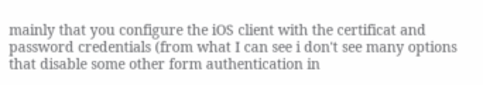mainly that you configure the iOS client with the certificat and password credentials (from what I can see i don't see many options that disable some other form authentication in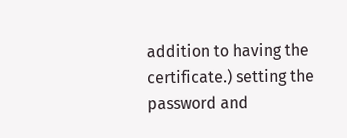addition to having the certificate.) setting the password and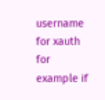username for xauth for example if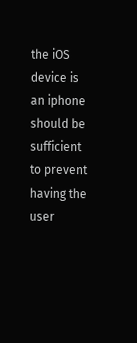the iOS device is an iphone should be sufficient to prevent having the user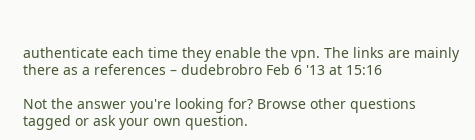authenticate each time they enable the vpn. The links are mainly there as a references – dudebrobro Feb 6 '13 at 15:16

Not the answer you're looking for? Browse other questions tagged or ask your own question.